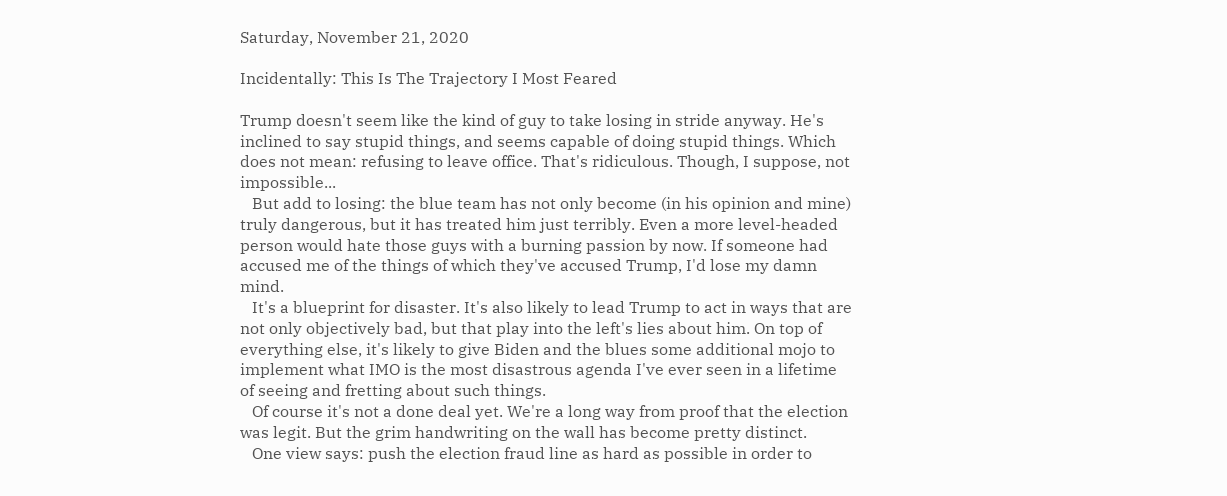Saturday, November 21, 2020

Incidentally: This Is The Trajectory I Most Feared

Trump doesn't seem like the kind of guy to take losing in stride anyway. He's inclined to say stupid things, and seems capable of doing stupid things. Which does not mean: refusing to leave office. That's ridiculous. Though, I suppose, not impossible...
   But add to losing: the blue team has not only become (in his opinion and mine) truly dangerous, but it has treated him just terribly. Even a more level-headed person would hate those guys with a burning passion by now. If someone had accused me of the things of which they've accused Trump, I'd lose my damn mind.
   It's a blueprint for disaster. It's also likely to lead Trump to act in ways that are not only objectively bad, but that play into the left's lies about him. On top of everything else, it's likely to give Biden and the blues some additional mojo to implement what IMO is the most disastrous agenda I've ever seen in a lifetime of seeing and fretting about such things.
   Of course it's not a done deal yet. We're a long way from proof that the election was legit. But the grim handwriting on the wall has become pretty distinct.
   One view says: push the election fraud line as hard as possible in order to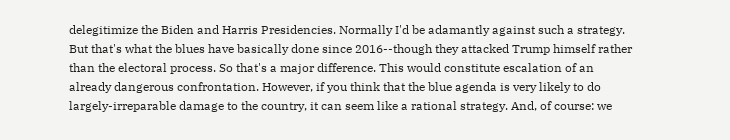delegitimize the Biden and Harris Presidencies. Normally I'd be adamantly against such a strategy. But that's what the blues have basically done since 2016--though they attacked Trump himself rather than the electoral process. So that's a major difference. This would constitute escalation of an already dangerous confrontation. However, if you think that the blue agenda is very likely to do largely-irreparable damage to the country, it can seem like a rational strategy. And, of course: we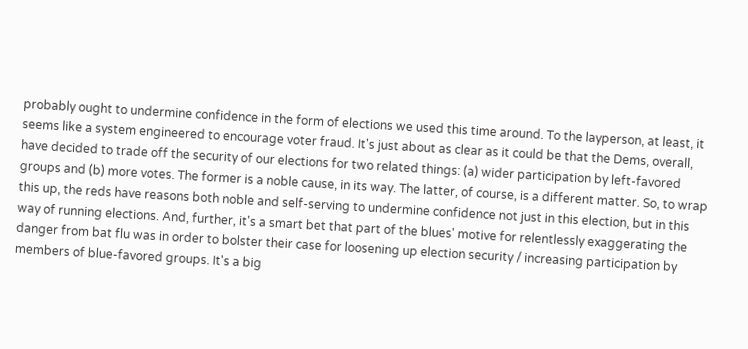probably ought to undermine confidence in the form of elections we used this time around. To the layperson, at least, it seems like a system engineered to encourage voter fraud. It's just about as clear as it could be that the Dems, overall, have decided to trade off the security of our elections for two related things: (a) wider participation by left-favored groups and (b) more votes. The former is a noble cause, in its way. The latter, of course, is a different matter. So, to wrap this up, the reds have reasons both noble and self-serving to undermine confidence not just in this election, but in this way of running elections. And, further, it's a smart bet that part of the blues' motive for relentlessly exaggerating the danger from bat flu was in order to bolster their case for loosening up election security / increasing participation by members of blue-favored groups. It's a big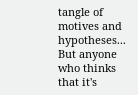tangle of motives and hypotheses... But anyone who thinks that it's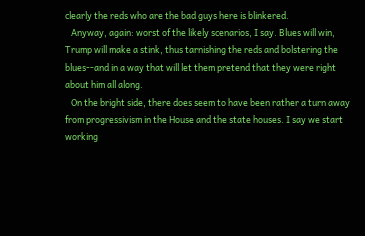clearly the reds who are the bad guys here is blinkered.
   Anyway, again: worst of the likely scenarios, I say. Blues will win, Trump will make a stink, thus tarnishing the reds and bolstering the blues--and in a way that will let them pretend that they were right about him all along.
   On the bright side, there does seem to have been rather a turn away from progressivism in the House and the state houses. I say we start working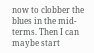now to clobber the blues in the mid-terms. Then I can maybe start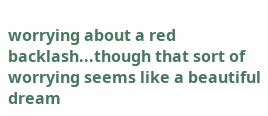worrying about a red backlash...though that sort of worrying seems like a beautiful dream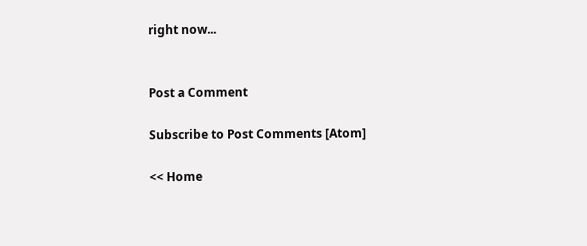right now...


Post a Comment

Subscribe to Post Comments [Atom]

<< Home